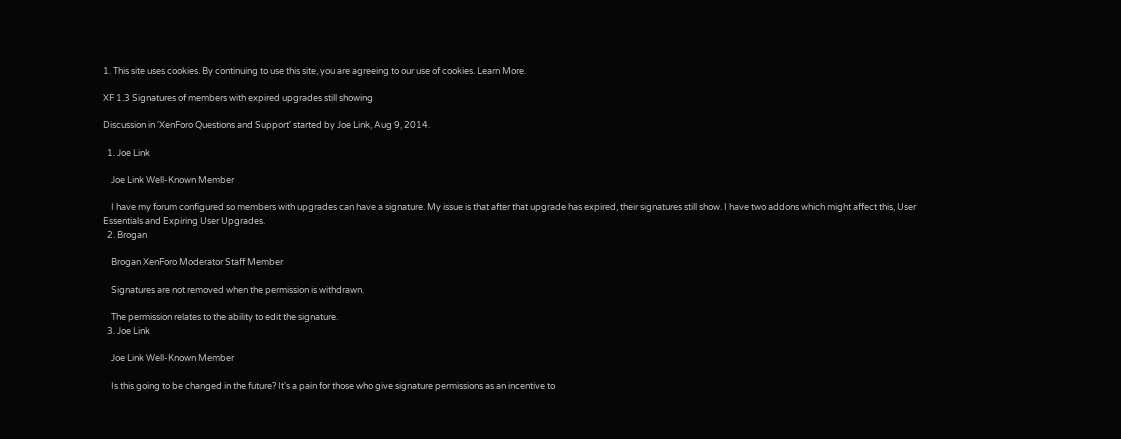1. This site uses cookies. By continuing to use this site, you are agreeing to our use of cookies. Learn More.

XF 1.3 Signatures of members with expired upgrades still showing

Discussion in 'XenForo Questions and Support' started by Joe Link, Aug 9, 2014.

  1. Joe Link

    Joe Link Well-Known Member

    I have my forum configured so members with upgrades can have a signature. My issue is that after that upgrade has expired, their signatures still show. I have two addons which might affect this, User Essentials and Expiring User Upgrades.
  2. Brogan

    Brogan XenForo Moderator Staff Member

    Signatures are not removed when the permission is withdrawn.

    The permission relates to the ability to edit the signature.
  3. Joe Link

    Joe Link Well-Known Member

    Is this going to be changed in the future? It's a pain for those who give signature permissions as an incentive to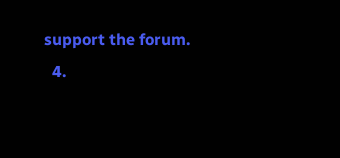support the forum.
  4.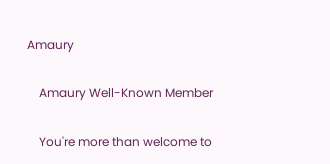Amaury

    Amaury Well-Known Member

    You're more than welcome to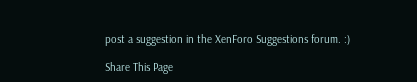post a suggestion in the XenForo Suggestions forum. :)

Share This Page